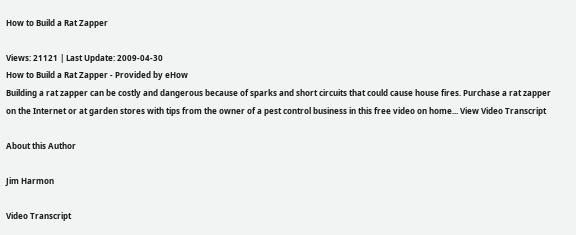How to Build a Rat Zapper

Views: 21121 | Last Update: 2009-04-30
How to Build a Rat Zapper - Provided by eHow
Building a rat zapper can be costly and dangerous because of sparks and short circuits that could cause house fires. Purchase a rat zapper on the Internet or at garden stores with tips from the owner of a pest control business in this free video on home... View Video Transcript

About this Author

Jim Harmon

Video Transcript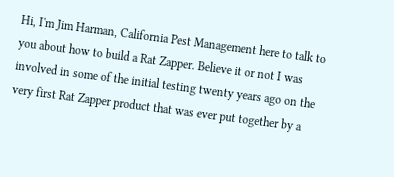Hi, I'm Jim Harman, California Pest Management here to talk to you about how to build a Rat Zapper. Believe it or not I was involved in some of the initial testing twenty years ago on the very first Rat Zapper product that was ever put together by a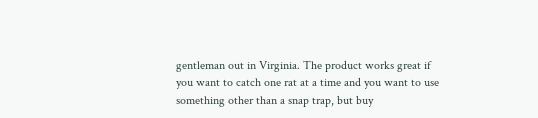gentleman out in Virginia. The product works great if you want to catch one rat at a time and you want to use something other than a snap trap, but buy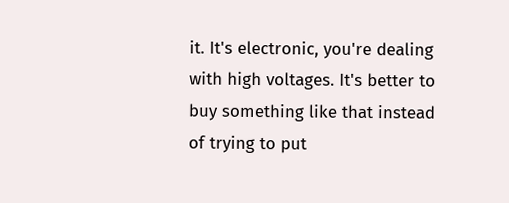it. It's electronic, you're dealing with high voltages. It's better to buy something like that instead of trying to put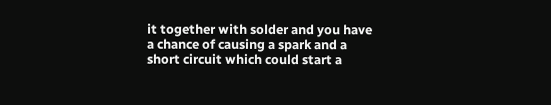it together with solder and you have a chance of causing a spark and a short circuit which could start a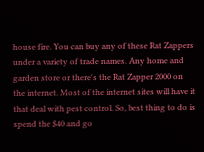house fire. You can buy any of these Rat Zappers under a variety of trade names. Any home and garden store or there's the Rat Zapper 2000 on the internet. Most of the internet sites will have it that deal with pest control. So, best thing to do is spend the $40 and go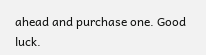ahead and purchase one. Good luck.